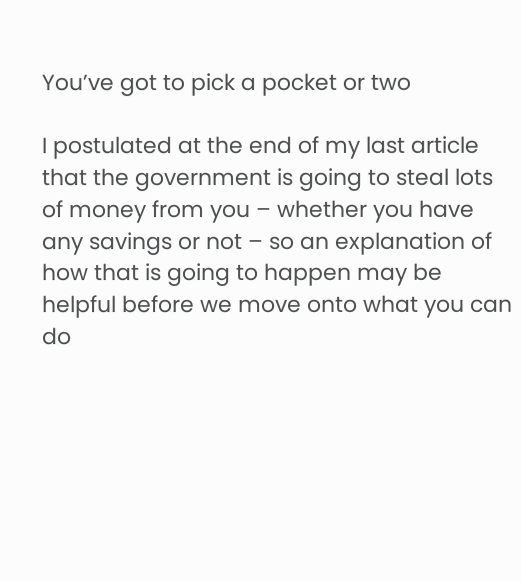You’ve got to pick a pocket or two

I postulated at the end of my last article that the government is going to steal lots of money from you – whether you have any savings or not – so an explanation of how that is going to happen may be helpful before we move onto what you can do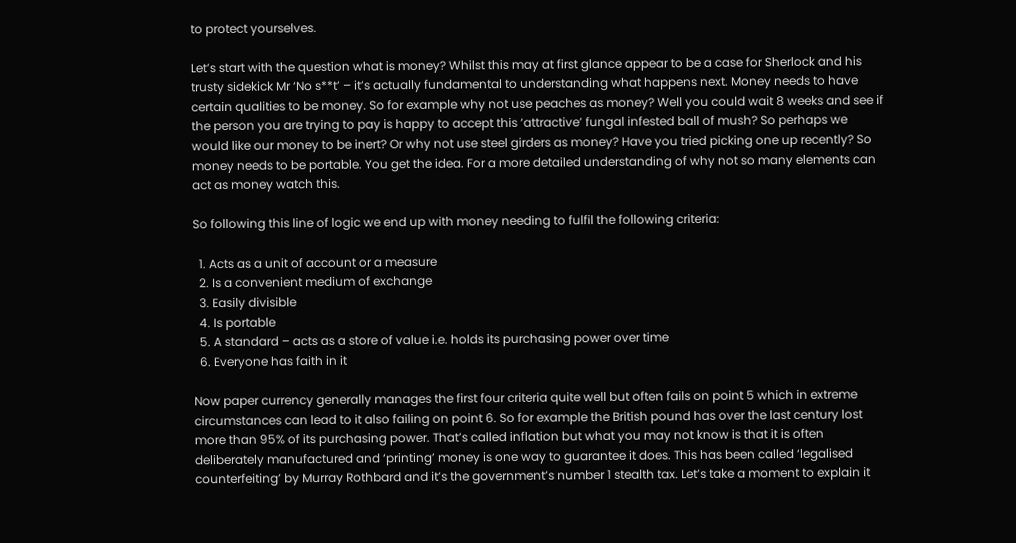to protect yourselves.

Let’s start with the question what is money? Whilst this may at first glance appear to be a case for Sherlock and his trusty sidekick Mr ‘No s**t’ – it’s actually fundamental to understanding what happens next. Money needs to have certain qualities to be money. So for example why not use peaches as money? Well you could wait 8 weeks and see if the person you are trying to pay is happy to accept this ‘attractive’ fungal infested ball of mush? So perhaps we would like our money to be inert? Or why not use steel girders as money? Have you tried picking one up recently? So money needs to be portable. You get the idea. For a more detailed understanding of why not so many elements can act as money watch this.

So following this line of logic we end up with money needing to fulfil the following criteria:

  1. Acts as a unit of account or a measure
  2. Is a convenient medium of exchange
  3. Easily divisible
  4. Is portable
  5. A standard – acts as a store of value i.e. holds its purchasing power over time
  6. Everyone has faith in it

Now paper currency generally manages the first four criteria quite well but often fails on point 5 which in extreme circumstances can lead to it also failing on point 6. So for example the British pound has over the last century lost more than 95% of its purchasing power. That’s called inflation but what you may not know is that it is often deliberately manufactured and ‘printing’ money is one way to guarantee it does. This has been called ‘legalised counterfeiting’ by Murray Rothbard and it’s the government’s number 1 stealth tax. Let’s take a moment to explain it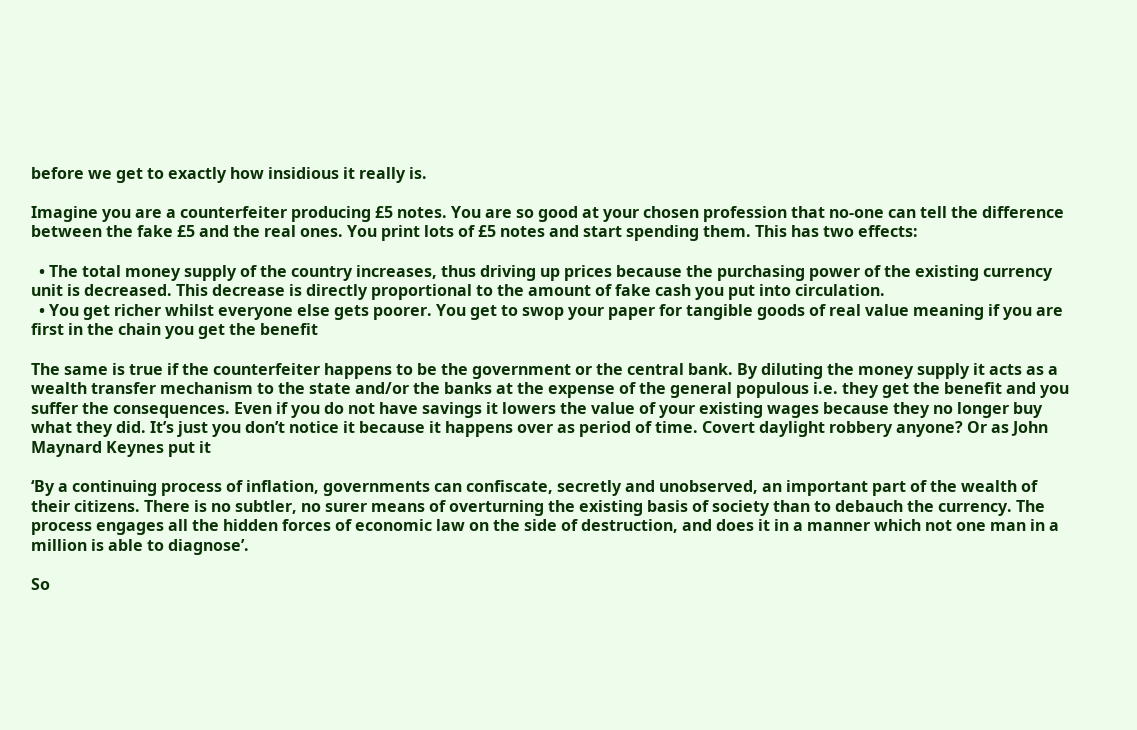before we get to exactly how insidious it really is.

Imagine you are a counterfeiter producing £5 notes. You are so good at your chosen profession that no-one can tell the difference between the fake £5 and the real ones. You print lots of £5 notes and start spending them. This has two effects:

  • The total money supply of the country increases, thus driving up prices because the purchasing power of the existing currency unit is decreased. This decrease is directly proportional to the amount of fake cash you put into circulation.
  • You get richer whilst everyone else gets poorer. You get to swop your paper for tangible goods of real value meaning if you are first in the chain you get the benefit

The same is true if the counterfeiter happens to be the government or the central bank. By diluting the money supply it acts as a wealth transfer mechanism to the state and/or the banks at the expense of the general populous i.e. they get the benefit and you suffer the consequences. Even if you do not have savings it lowers the value of your existing wages because they no longer buy what they did. It’s just you don’t notice it because it happens over as period of time. Covert daylight robbery anyone? Or as John Maynard Keynes put it

‘By a continuing process of inflation, governments can confiscate, secretly and unobserved, an important part of the wealth of their citizens. There is no subtler, no surer means of overturning the existing basis of society than to debauch the currency. The process engages all the hidden forces of economic law on the side of destruction, and does it in a manner which not one man in a million is able to diagnose’.

So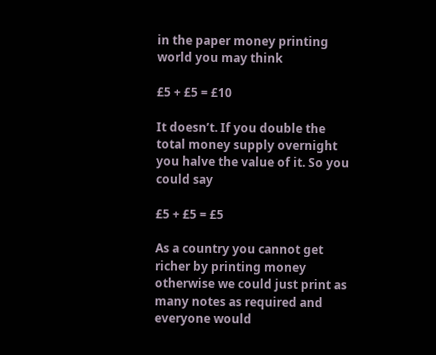in the paper money printing world you may think

£5 + £5 = £10

It doesn’t. If you double the total money supply overnight you halve the value of it. So you could say

£5 + £5 = £5

As a country you cannot get richer by printing money otherwise we could just print as many notes as required and everyone would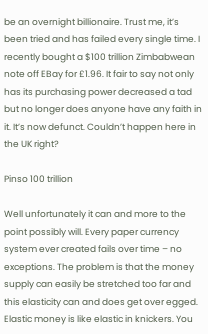be an overnight billionaire. Trust me, it’s been tried and has failed every single time. I recently bought a $100 trillion Zimbabwean note off EBay for £1.96. It fair to say not only has its purchasing power decreased a tad but no longer does anyone have any faith in it. It’s now defunct. Couldn’t happen here in the UK right?

Pinso 100 trillion

Well unfortunately it can and more to the point possibly will. Every paper currency system ever created fails over time – no exceptions. The problem is that the money supply can easily be stretched too far and this elasticity can and does get over egged. Elastic money is like elastic in knickers. You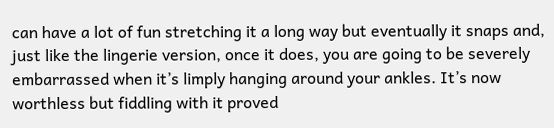can have a lot of fun stretching it a long way but eventually it snaps and, just like the lingerie version, once it does, you are going to be severely embarrassed when it’s limply hanging around your ankles. It’s now worthless but fiddling with it proved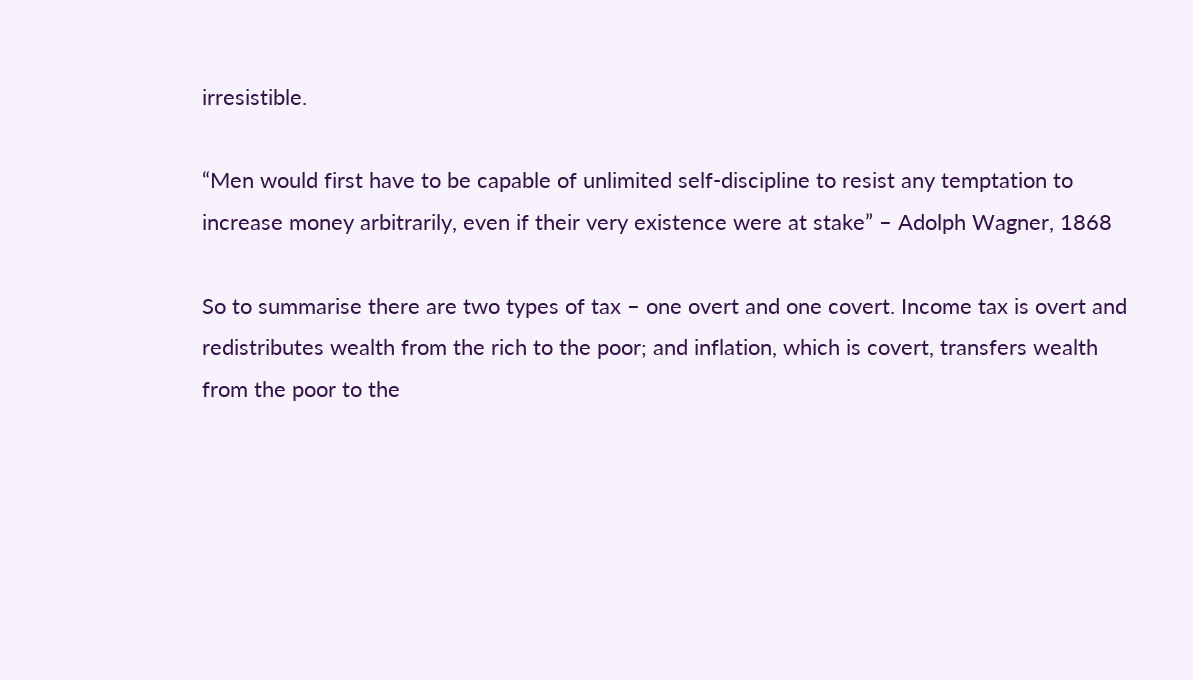irresistible.

“Men would first have to be capable of unlimited self-discipline to resist any temptation to increase money arbitrarily, even if their very existence were at stake” – Adolph Wagner, 1868

So to summarise there are two types of tax – one overt and one covert. Income tax is overt and redistributes wealth from the rich to the poor; and inflation, which is covert, transfers wealth from the poor to the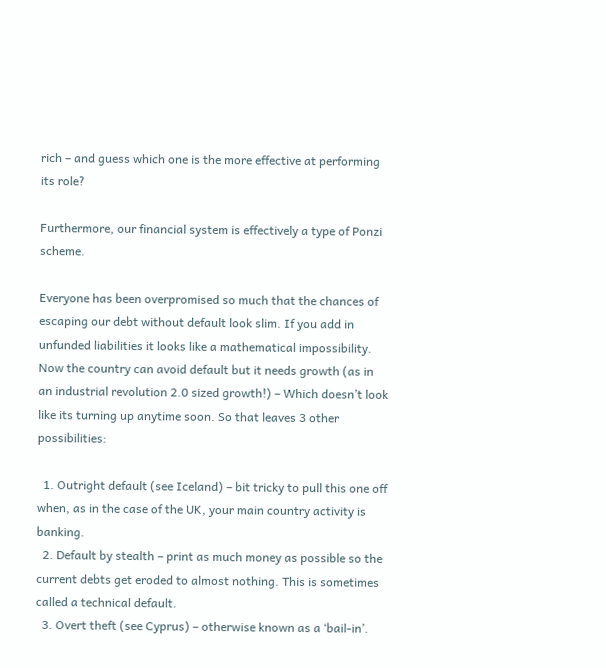rich – and guess which one is the more effective at performing its role?

Furthermore, our financial system is effectively a type of Ponzi scheme.

Everyone has been overpromised so much that the chances of escaping our debt without default look slim. If you add in unfunded liabilities it looks like a mathematical impossibility. Now the country can avoid default but it needs growth (as in an industrial revolution 2.0 sized growth!) – Which doesn’t look like its turning up anytime soon. So that leaves 3 other possibilities:

  1. Outright default (see Iceland) – bit tricky to pull this one off when, as in the case of the UK, your main country activity is banking.
  2. Default by stealth – print as much money as possible so the current debts get eroded to almost nothing. This is sometimes called a technical default.
  3. Overt theft (see Cyprus) – otherwise known as a ‘bail-in’.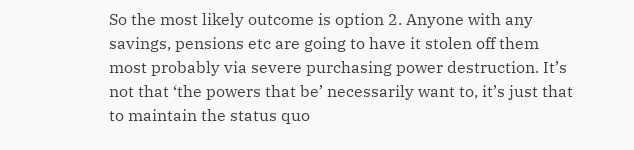So the most likely outcome is option 2. Anyone with any savings, pensions etc are going to have it stolen off them most probably via severe purchasing power destruction. It’s not that ‘the powers that be’ necessarily want to, it’s just that to maintain the status quo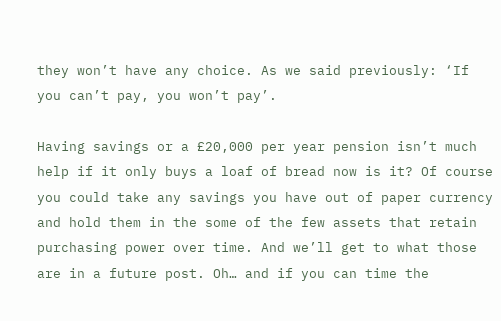they won’t have any choice. As we said previously: ‘If you can’t pay, you won’t pay’.

Having savings or a £20,000 per year pension isn’t much help if it only buys a loaf of bread now is it? Of course you could take any savings you have out of paper currency and hold them in the some of the few assets that retain purchasing power over time. And we’ll get to what those are in a future post. Oh… and if you can time the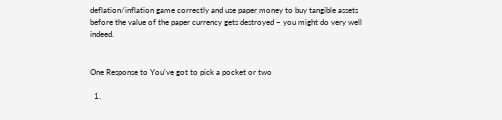deflation/inflation game correctly and use paper money to buy tangible assets before the value of the paper currency gets destroyed – you might do very well indeed.


One Response to You’ve got to pick a pocket or two

  1.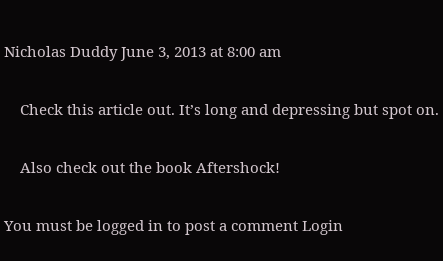Nicholas Duddy June 3, 2013 at 8:00 am

    Check this article out. It’s long and depressing but spot on.

    Also check out the book Aftershock!

You must be logged in to post a comment Login